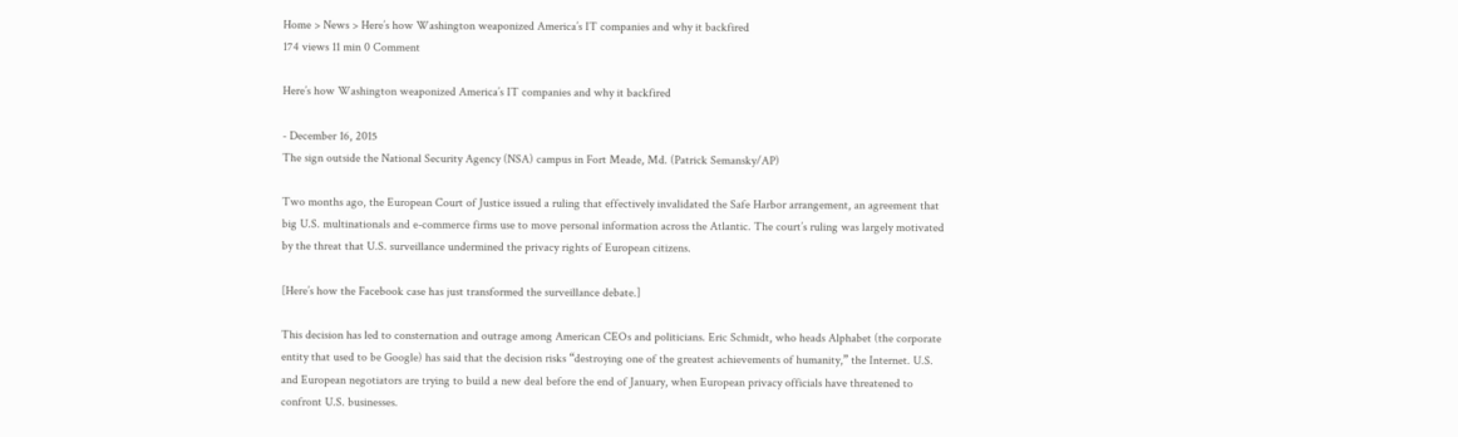Home > News > Here’s how Washington weaponized America’s IT companies and why it backfired
174 views 11 min 0 Comment

Here’s how Washington weaponized America’s IT companies and why it backfired

- December 16, 2015
The sign outside the National Security Agency (NSA) campus in Fort Meade, Md. (Patrick Semansky/AP)

Two months ago, the European Court of Justice issued a ruling that effectively invalidated the Safe Harbor arrangement, an agreement that big U.S. multinationals and e-commerce firms use to move personal information across the Atlantic. The court’s ruling was largely motivated by the threat that U.S. surveillance undermined the privacy rights of European citizens.

[Here’s how the Facebook case has just transformed the surveillance debate.]

This decision has led to consternation and outrage among American CEOs and politicians. Eric Schmidt, who heads Alphabet (the corporate entity that used to be Google) has said that the decision risks “destroying one of the greatest achievements of humanity,” the Internet. U.S. and European negotiators are trying to build a new deal before the end of January, when European privacy officials have threatened to confront U.S. businesses.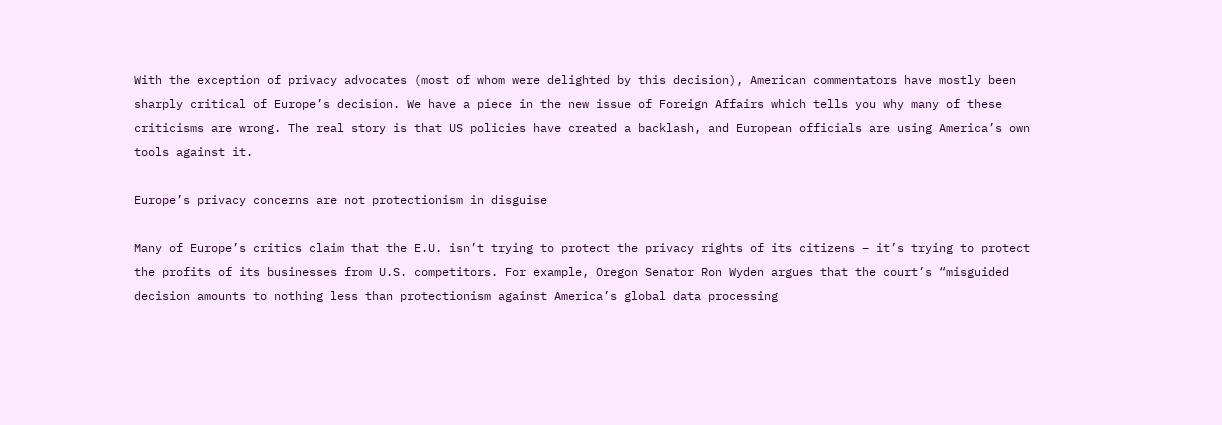With the exception of privacy advocates (most of whom were delighted by this decision), American commentators have mostly been sharply critical of Europe’s decision. We have a piece in the new issue of Foreign Affairs which tells you why many of these criticisms are wrong. The real story is that US policies have created a backlash, and European officials are using America’s own tools against it.

Europe’s privacy concerns are not protectionism in disguise

Many of Europe’s critics claim that the E.U. isn’t trying to protect the privacy rights of its citizens – it’s trying to protect the profits of its businesses from U.S. competitors. For example, Oregon Senator Ron Wyden argues that the court’s “misguided decision amounts to nothing less than protectionism against America’s global data processing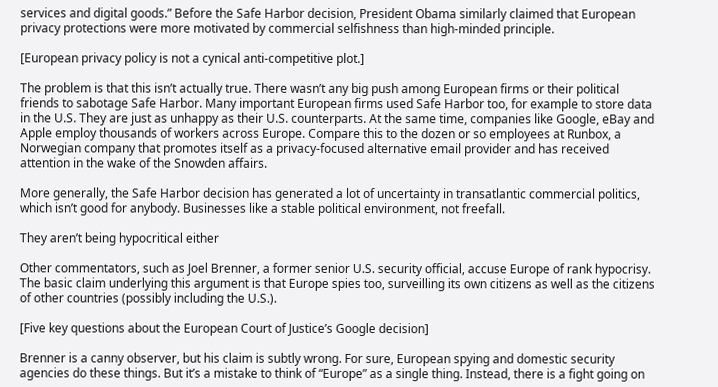services and digital goods.” Before the Safe Harbor decision, President Obama similarly claimed that European privacy protections were more motivated by commercial selfishness than high-minded principle.

[European privacy policy is not a cynical anti-competitive plot.]

The problem is that this isn’t actually true. There wasn’t any big push among European firms or their political friends to sabotage Safe Harbor. Many important European firms used Safe Harbor too, for example to store data in the U.S. They are just as unhappy as their U.S. counterparts. At the same time, companies like Google, eBay and Apple employ thousands of workers across Europe. Compare this to the dozen or so employees at Runbox, a Norwegian company that promotes itself as a privacy-focused alternative email provider and has received attention in the wake of the Snowden affairs.

More generally, the Safe Harbor decision has generated a lot of uncertainty in transatlantic commercial politics, which isn’t good for anybody. Businesses like a stable political environment, not freefall.

They aren’t being hypocritical either

Other commentators, such as Joel Brenner, a former senior U.S. security official, accuse Europe of rank hypocrisy. The basic claim underlying this argument is that Europe spies too, surveilling its own citizens as well as the citizens of other countries (possibly including the U.S.).

[Five key questions about the European Court of Justice’s Google decision]

Brenner is a canny observer, but his claim is subtly wrong. For sure, European spying and domestic security agencies do these things. But it’s a mistake to think of “Europe” as a single thing. Instead, there is a fight going on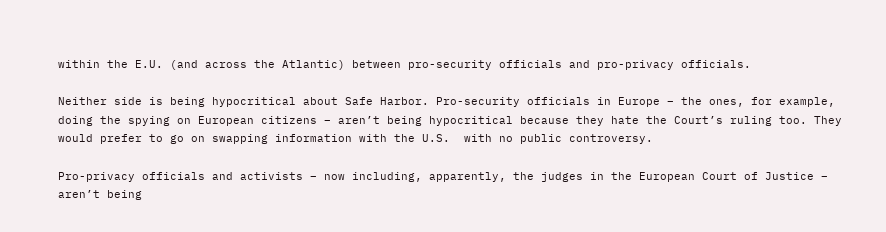within the E.U. (and across the Atlantic) between pro-security officials and pro-privacy officials.

Neither side is being hypocritical about Safe Harbor. Pro-security officials in Europe – the ones, for example, doing the spying on European citizens – aren’t being hypocritical because they hate the Court’s ruling too. They would prefer to go on swapping information with the U.S.  with no public controversy.

Pro-privacy officials and activists – now including, apparently, the judges in the European Court of Justice – aren’t being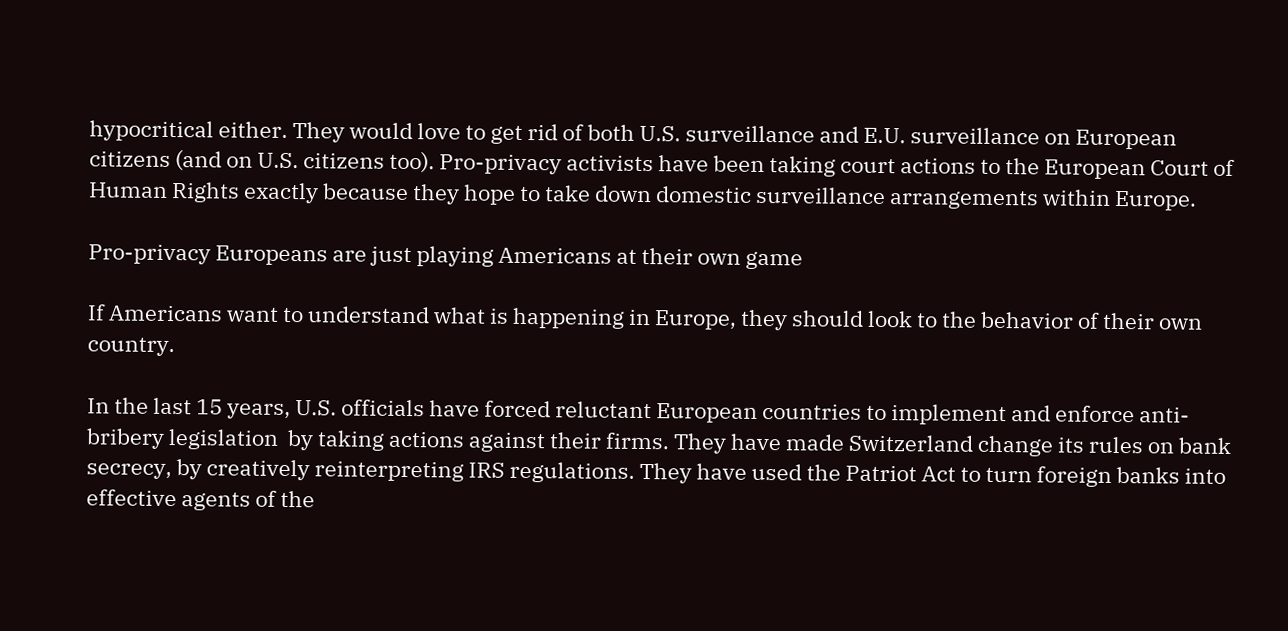hypocritical either. They would love to get rid of both U.S. surveillance and E.U. surveillance on European citizens (and on U.S. citizens too). Pro-privacy activists have been taking court actions to the European Court of Human Rights exactly because they hope to take down domestic surveillance arrangements within Europe.

Pro-privacy Europeans are just playing Americans at their own game

If Americans want to understand what is happening in Europe, they should look to the behavior of their own country.

In the last 15 years, U.S. officials have forced reluctant European countries to implement and enforce anti-bribery legislation  by taking actions against their firms. They have made Switzerland change its rules on bank secrecy, by creatively reinterpreting IRS regulations. They have used the Patriot Act to turn foreign banks into effective agents of the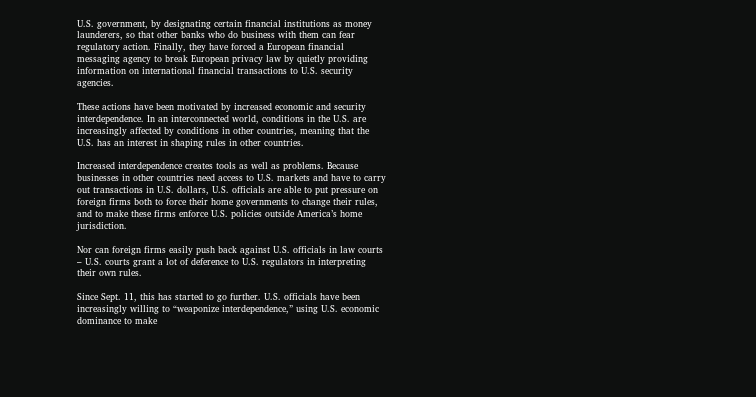U.S. government, by designating certain financial institutions as money launderers, so that other banks who do business with them can fear regulatory action. Finally, they have forced a European financial messaging agency to break European privacy law by quietly providing information on international financial transactions to U.S. security agencies.

These actions have been motivated by increased economic and security interdependence. In an interconnected world, conditions in the U.S. are increasingly affected by conditions in other countries, meaning that the U.S. has an interest in shaping rules in other countries.

Increased interdependence creates tools as well as problems. Because businesses in other countries need access to U.S. markets and have to carry out transactions in U.S. dollars, U.S. officials are able to put pressure on foreign firms both to force their home governments to change their rules, and to make these firms enforce U.S. policies outside America’s home jurisdiction.

Nor can foreign firms easily push back against U.S. officials in law courts – U.S. courts grant a lot of deference to U.S. regulators in interpreting their own rules.

Since Sept. 11, this has started to go further. U.S. officials have been increasingly willing to “weaponize interdependence,” using U.S. economic dominance to make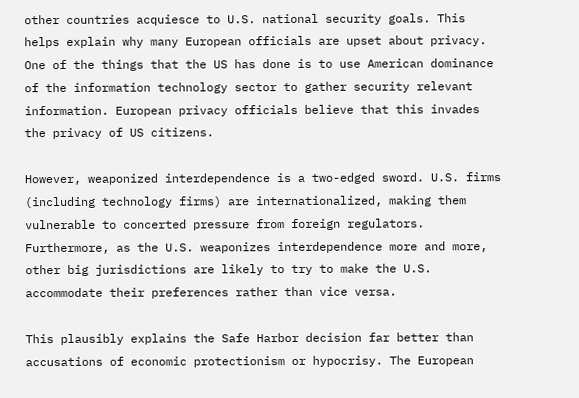other countries acquiesce to U.S. national security goals. This helps explain why many European officials are upset about privacy. One of the things that the US has done is to use American dominance of the information technology sector to gather security relevant information. European privacy officials believe that this invades the privacy of US citizens.

However, weaponized interdependence is a two-edged sword. U.S. firms (including technology firms) are internationalized, making them vulnerable to concerted pressure from foreign regulators. Furthermore, as the U.S. weaponizes interdependence more and more, other big jurisdictions are likely to try to make the U.S. accommodate their preferences rather than vice versa.

This plausibly explains the Safe Harbor decision far better than accusations of economic protectionism or hypocrisy. The European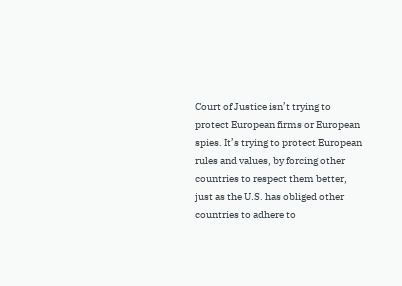Court of Justice isn’t trying to protect European firms or European spies. It’s trying to protect European rules and values, by forcing other countries to respect them better, just as the U.S. has obliged other countries to adhere to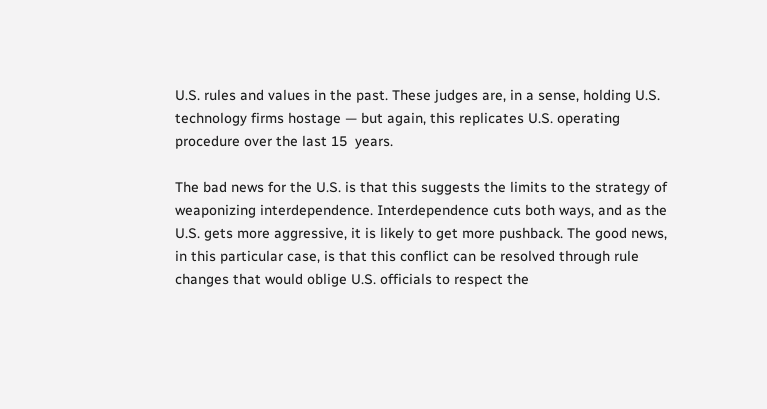U.S. rules and values in the past. These judges are, in a sense, holding U.S. technology firms hostage — but again, this replicates U.S. operating procedure over the last 15  years.

The bad news for the U.S. is that this suggests the limits to the strategy of weaponizing interdependence. Interdependence cuts both ways, and as the U.S. gets more aggressive, it is likely to get more pushback. The good news, in this particular case, is that this conflict can be resolved through rule changes that would oblige U.S. officials to respect the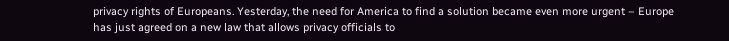privacy rights of Europeans. Yesterday, the need for America to find a solution became even more urgent – Europe has just agreed on a new law that allows privacy officials to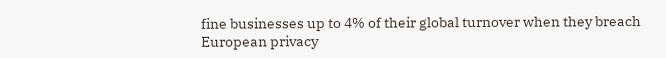fine businesses up to 4% of their global turnover when they breach European privacy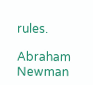rules.

Abraham Newman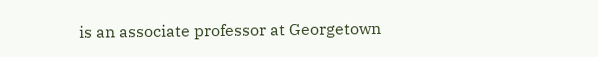is an associate professor at Georgetown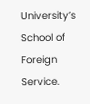University’s School of Foreign Service.